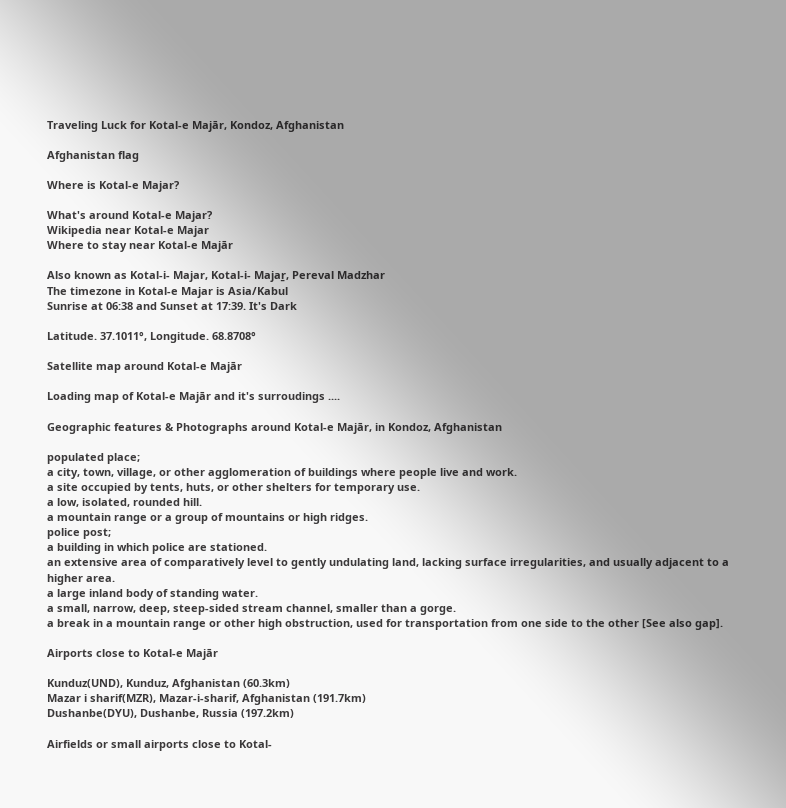Traveling Luck for Kotal-e Majār, Kondoz, Afghanistan

Afghanistan flag

Where is Kotal-e Majar?

What's around Kotal-e Majar?
Wikipedia near Kotal-e Majar
Where to stay near Kotal-e Majār

Also known as Kotal-i- Majar, Kotal-i- Majaṟ, Pereval Madzhar
The timezone in Kotal-e Majar is Asia/Kabul
Sunrise at 06:38 and Sunset at 17:39. It's Dark

Latitude. 37.1011°, Longitude. 68.8708°

Satellite map around Kotal-e Majār

Loading map of Kotal-e Majār and it's surroudings ....

Geographic features & Photographs around Kotal-e Majār, in Kondoz, Afghanistan

populated place;
a city, town, village, or other agglomeration of buildings where people live and work.
a site occupied by tents, huts, or other shelters for temporary use.
a low, isolated, rounded hill.
a mountain range or a group of mountains or high ridges.
police post;
a building in which police are stationed.
an extensive area of comparatively level to gently undulating land, lacking surface irregularities, and usually adjacent to a higher area.
a large inland body of standing water.
a small, narrow, deep, steep-sided stream channel, smaller than a gorge.
a break in a mountain range or other high obstruction, used for transportation from one side to the other [See also gap].

Airports close to Kotal-e Majār

Kunduz(UND), Kunduz, Afghanistan (60.3km)
Mazar i sharif(MZR), Mazar-i-sharif, Afghanistan (191.7km)
Dushanbe(DYU), Dushanbe, Russia (197.2km)

Airfields or small airports close to Kotal-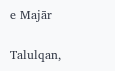e Majār

Talulqan,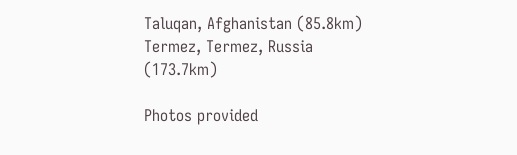Taluqan, Afghanistan (85.8km)
Termez, Termez, Russia (173.7km)

Photos provided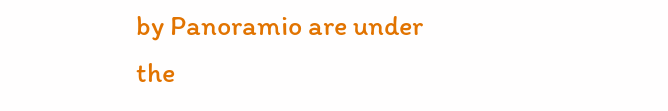by Panoramio are under the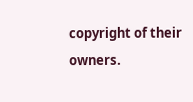copyright of their owners.